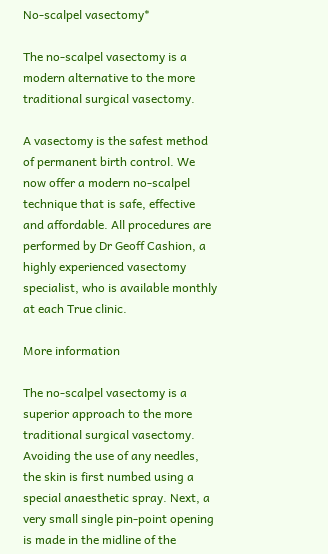No-scalpel vasectomy*

The no-scalpel vasectomy is a modern alternative to the more traditional surgical vasectomy.

A vasectomy is the safest method of permanent birth control. We now offer a modern no-scalpel technique that is safe, effective and affordable. All procedures are performed by Dr Geoff Cashion, a highly experienced vasectomy specialist, who is available monthly at each True clinic.

More information

The no-scalpel vasectomy is a superior approach to the more traditional surgical vasectomy. Avoiding the use of any needles, the skin is first numbed using a special anaesthetic spray. Next, a very small single pin-point opening is made in the midline of the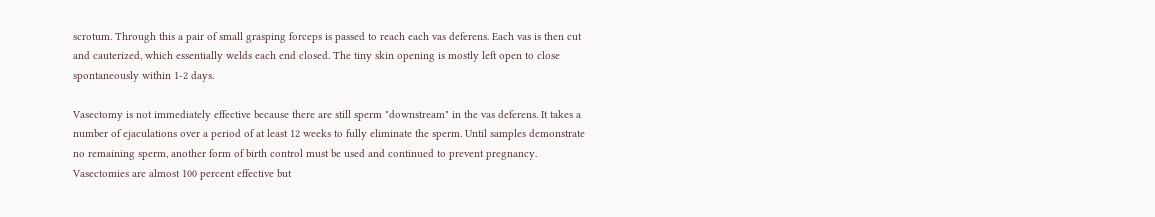scrotum. Through this a pair of small grasping forceps is passed to reach each vas deferens. Each vas is then cut and cauterized, which essentially welds each end closed. The tiny skin opening is mostly left open to close spontaneously within 1-2 days.

Vasectomy is not immediately effective because there are still sperm "downstream" in the vas deferens. It takes a number of ejaculations over a period of at least 12 weeks to fully eliminate the sperm. Until samples demonstrate no remaining sperm, another form of birth control must be used and continued to prevent pregnancy. Vasectomies are almost 100 percent effective but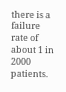there is a failure rate of about 1 in 2000 patients.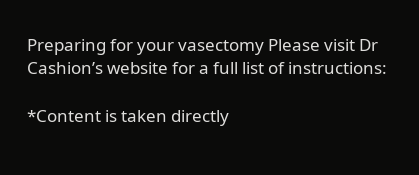Preparing for your vasectomy Please visit Dr Cashion’s website for a full list of instructions:

*Content is taken directly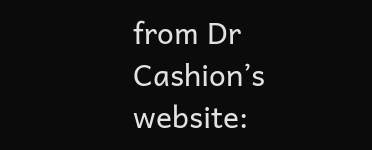from Dr Cashion’s website: